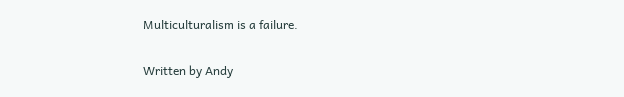Multiculturalism is a failure.

Written by Andy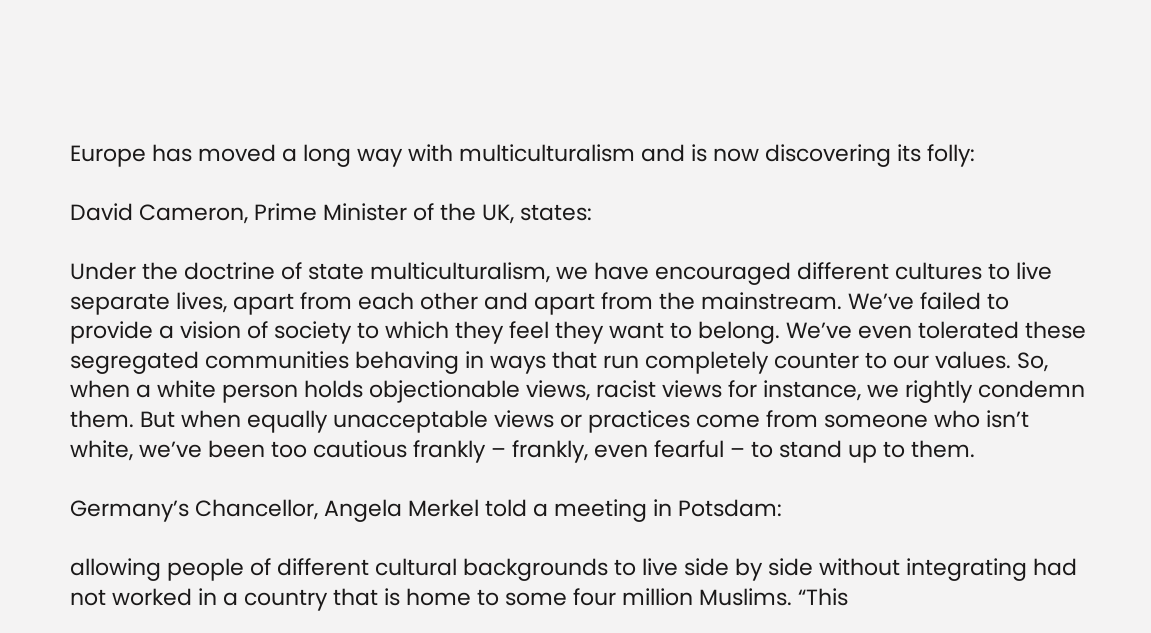Europe has moved a long way with multiculturalism and is now discovering its folly:

David Cameron, Prime Minister of the UK, states:

Under the doctrine of state multiculturalism, we have encouraged different cultures to live separate lives, apart from each other and apart from the mainstream. We’ve failed to provide a vision of society to which they feel they want to belong. We’ve even tolerated these segregated communities behaving in ways that run completely counter to our values. So, when a white person holds objectionable views, racist views for instance, we rightly condemn them. But when equally unacceptable views or practices come from someone who isn’t white, we’ve been too cautious frankly – frankly, even fearful – to stand up to them.

Germany’s Chancellor, Angela Merkel told a meeting in Potsdam:

allowing people of different cultural backgrounds to live side by side without integrating had not worked in a country that is home to some four million Muslims. “This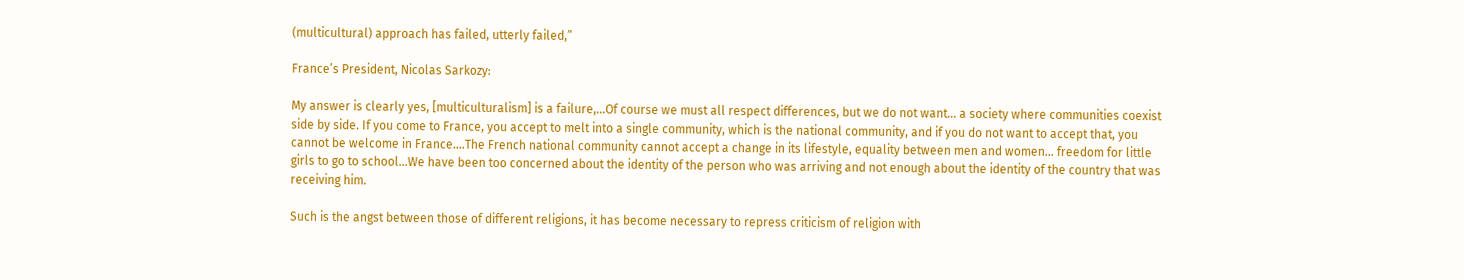(multicultural) approach has failed, utterly failed,”

France’s President, Nicolas Sarkozy:

My answer is clearly yes, [multiculturalism] is a failure,…Of course we must all respect differences, but we do not want… a society where communities coexist side by side. If you come to France, you accept to melt into a single community, which is the national community, and if you do not want to accept that, you cannot be welcome in France….The French national community cannot accept a change in its lifestyle, equality between men and women… freedom for little girls to go to school…We have been too concerned about the identity of the person who was arriving and not enough about the identity of the country that was receiving him.

Such is the angst between those of different religions, it has become necessary to repress criticism of religion with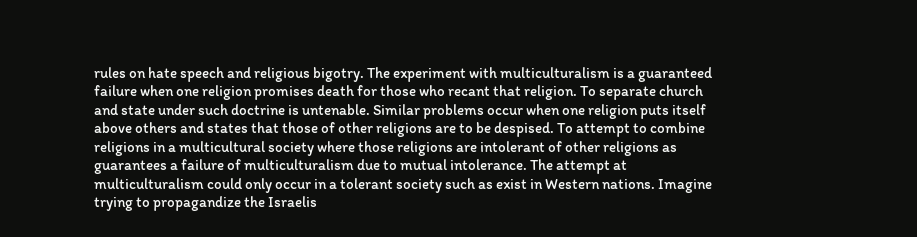rules on hate speech and religious bigotry. The experiment with multiculturalism is a guaranteed failure when one religion promises death for those who recant that religion. To separate church and state under such doctrine is untenable. Similar problems occur when one religion puts itself above others and states that those of other religions are to be despised. To attempt to combine religions in a multicultural society where those religions are intolerant of other religions as guarantees a failure of multiculturalism due to mutual intolerance. The attempt at multiculturalism could only occur in a tolerant society such as exist in Western nations. Imagine trying to propagandize the Israelis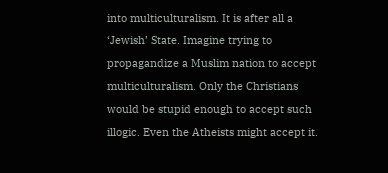into multiculturalism. It is after all a ‘Jewish’ State. Imagine trying to propagandize a Muslim nation to accept multiculturalism. Only the Christians would be stupid enough to accept such illogic. Even the Atheists might accept it.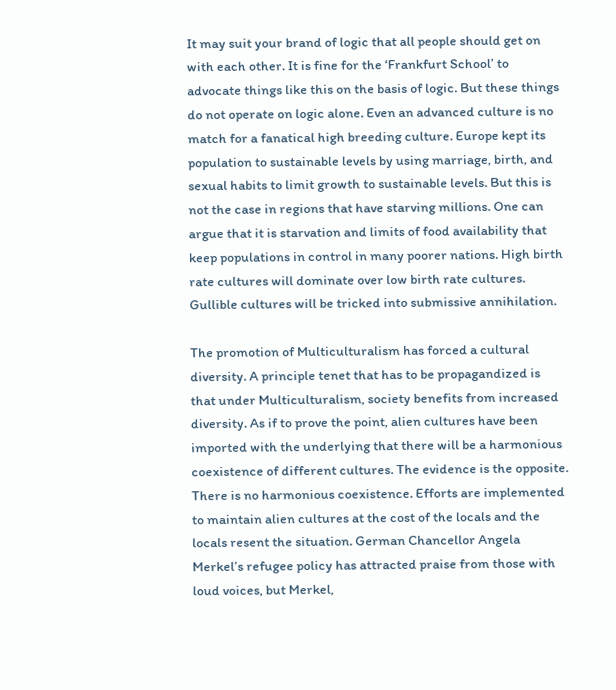It may suit your brand of logic that all people should get on with each other. It is fine for the ‘Frankfurt School’ to advocate things like this on the basis of logic. But these things do not operate on logic alone. Even an advanced culture is no match for a fanatical high breeding culture. Europe kept its population to sustainable levels by using marriage, birth, and sexual habits to limit growth to sustainable levels. But this is not the case in regions that have starving millions. One can argue that it is starvation and limits of food availability that keep populations in control in many poorer nations. High birth rate cultures will dominate over low birth rate cultures. Gullible cultures will be tricked into submissive annihilation.

The promotion of Multiculturalism has forced a cultural diversity. A principle tenet that has to be propagandized is that under Multiculturalism, society benefits from increased diversity. As if to prove the point, alien cultures have been imported with the underlying that there will be a harmonious coexistence of different cultures. The evidence is the opposite. There is no harmonious coexistence. Efforts are implemented to maintain alien cultures at the cost of the locals and the locals resent the situation. German Chancellor Angela Merkel’s refugee policy has attracted praise from those with loud voices, but Merkel,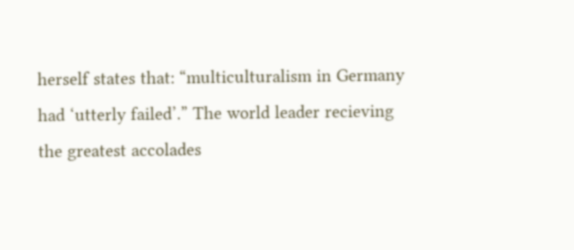herself states that: “multiculturalism in Germany had ‘utterly failed’.” The world leader recieving the greatest accolades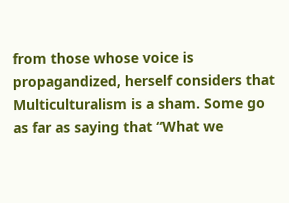from those whose voice is propagandized, herself considers that Multiculturalism is a sham. Some go as far as saying that “What we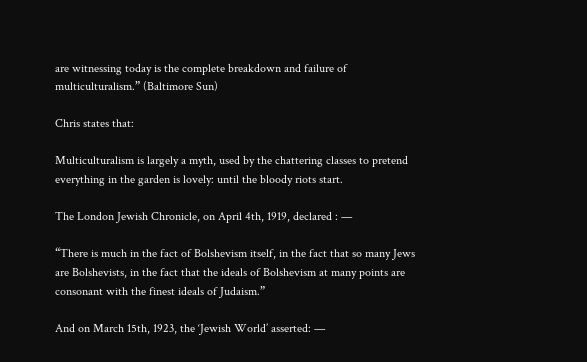are witnessing today is the complete breakdown and failure of multiculturalism.” (Baltimore Sun)

Chris states that:

Multiculturalism is largely a myth, used by the chattering classes to pretend everything in the garden is lovely: until the bloody riots start.

The London Jewish Chronicle, on April 4th, 1919, declared : —

“There is much in the fact of Bolshevism itself, in the fact that so many Jews are Bolshevists, in the fact that the ideals of Bolshevism at many points are consonant with the finest ideals of Judaism.”

And on March 15th, 1923, the ‘Jewish World’ asserted: —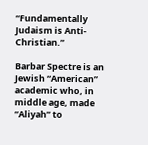“Fundamentally Judaism is Anti-Christian.”

Barbar Spectre is an Jewish “American” academic who, in middle age, made “Aliyah” to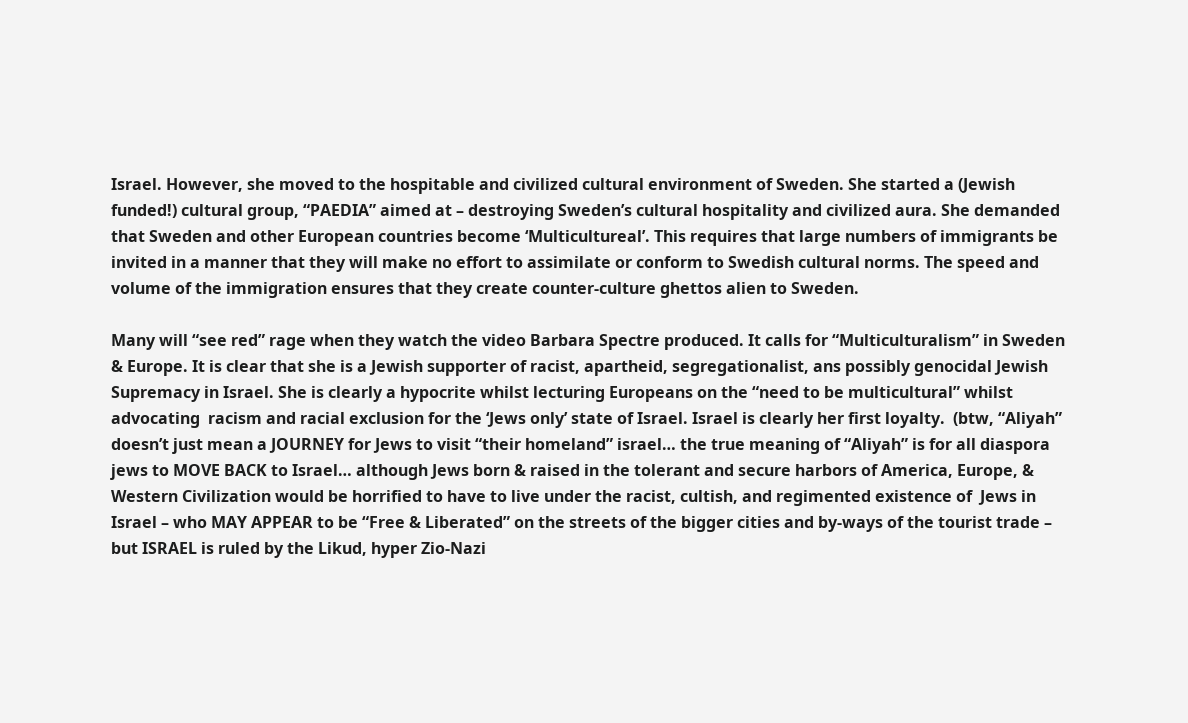Israel. However, she moved to the hospitable and civilized cultural environment of Sweden. She started a (Jewish funded!) cultural group, “PAEDIA” aimed at – destroying Sweden’s cultural hospitality and civilized aura. She demanded that Sweden and other European countries become ‘Multicultureal’. This requires that large numbers of immigrants be invited in a manner that they will make no effort to assimilate or conform to Swedish cultural norms. The speed and volume of the immigration ensures that they create counter-culture ghettos alien to Sweden.

Many will “see red” rage when they watch the video Barbara Spectre produced. It calls for “Multiculturalism” in Sweden & Europe. It is clear that she is a Jewish supporter of racist, apartheid, segregationalist, ans possibly genocidal Jewish Supremacy in Israel. She is clearly a hypocrite whilst lecturing Europeans on the “need to be multicultural” whilst advocating  racism and racial exclusion for the ‘Jews only’ state of Israel. Israel is clearly her first loyalty.  (btw, “Aliyah” doesn’t just mean a JOURNEY for Jews to visit “their homeland” israel… the true meaning of “Aliyah” is for all diaspora jews to MOVE BACK to Israel… although Jews born & raised in the tolerant and secure harbors of America, Europe, & Western Civilization would be horrified to have to live under the racist, cultish, and regimented existence of  Jews in Israel – who MAY APPEAR to be “Free & Liberated” on the streets of the bigger cities and by-ways of the tourist trade – but ISRAEL is ruled by the Likud, hyper Zio-Nazi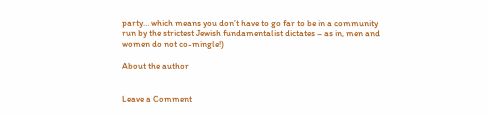party… which means you don’t have to go far to be in a community run by the strictest Jewish fundamentalist dictates – as in, men and women do not co-mingle!)

About the author


Leave a Comment